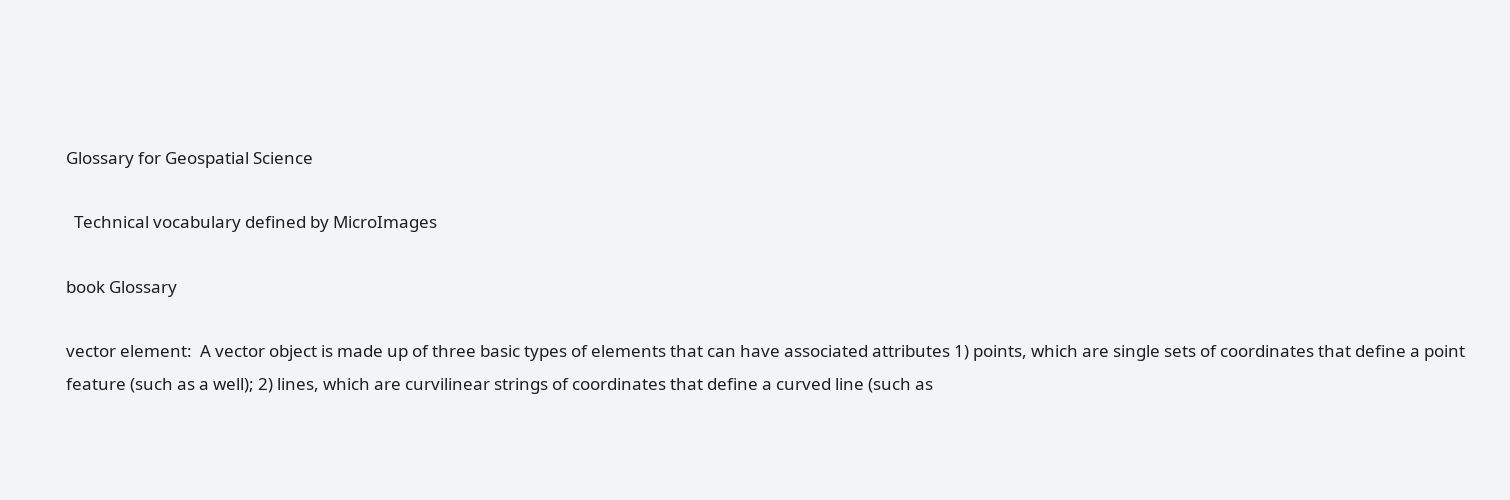Glossary for Geospatial Science

  Technical vocabulary defined by MicroImages

book Glossary

vector element:  A vector object is made up of three basic types of elements that can have associated attributes 1) points, which are single sets of coordinates that define a point feature (such as a well); 2) lines, which are curvilinear strings of coordinates that define a curved line (such as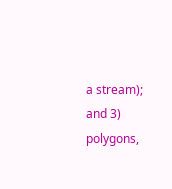a stream); and 3) polygons,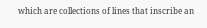which are collections of lines that inscribe an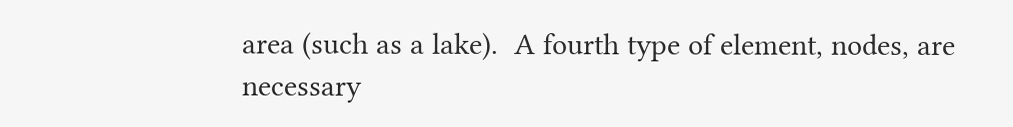area (such as a lake).  A fourth type of element, nodes, are necessary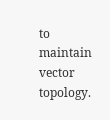to maintain vector topology.